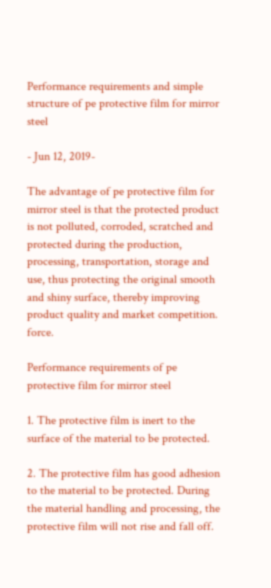Performance requirements and simple structure of pe protective film for mirror steel

- Jun 12, 2019-

The advantage of pe protective film for mirror steel is that the protected product is not polluted, corroded, scratched and protected during the production, processing, transportation, storage and use, thus protecting the original smooth and shiny surface, thereby improving product quality and market competition. force.

Performance requirements of pe protective film for mirror steel

1. The protective film is inert to the surface of the material to be protected.

2. The protective film has good adhesion to the material to be protected. During the material handling and processing, the protective film will not rise and fall off.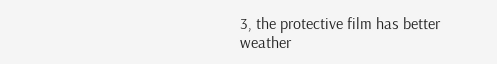3, the protective film has better weather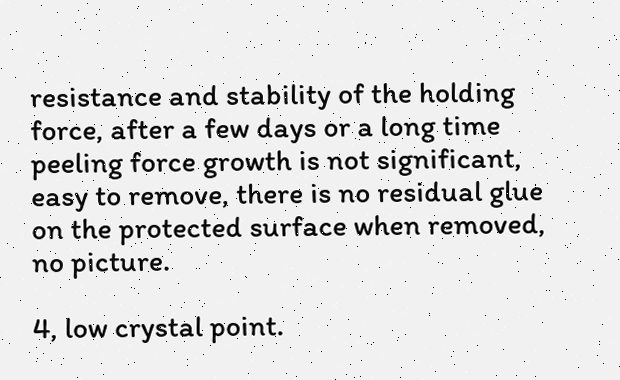resistance and stability of the holding force, after a few days or a long time peeling force growth is not significant, easy to remove, there is no residual glue on the protected surface when removed, no picture.

4, low crystal point.